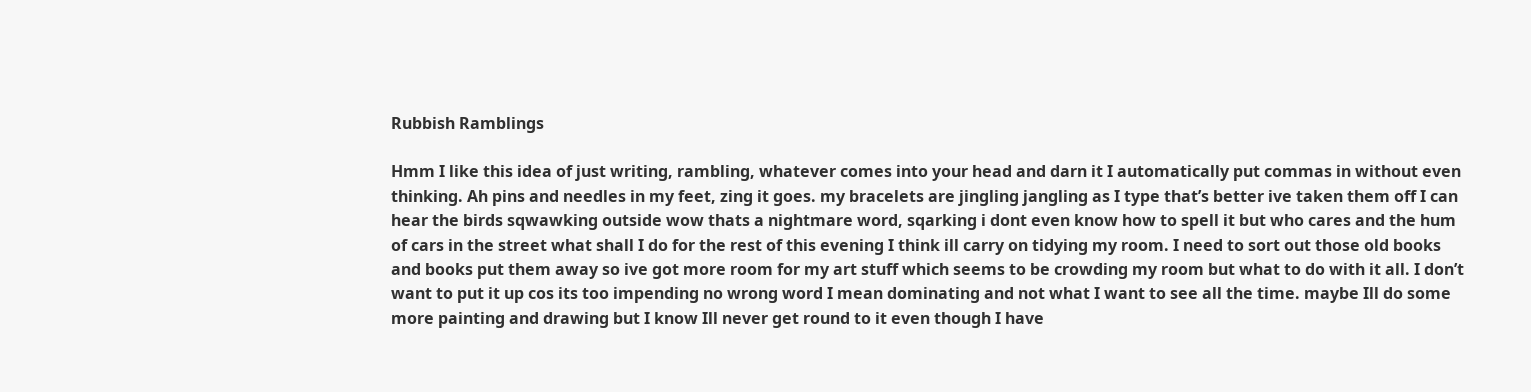Rubbish Ramblings

Hmm I like this idea of just writing, rambling, whatever comes into your head and darn it I automatically put commas in without even thinking. Ah pins and needles in my feet, zing it goes. my bracelets are jingling jangling as I type that’s better ive taken them off I can hear the birds sqwawking outside wow thats a nightmare word, sqarking i dont even know how to spell it but who cares and the hum of cars in the street what shall I do for the rest of this evening I think ill carry on tidying my room. I need to sort out those old books and books put them away so ive got more room for my art stuff which seems to be crowding my room but what to do with it all. I don’t want to put it up cos its too impending no wrong word I mean dominating and not what I want to see all the time. maybe Ill do some more painting and drawing but I know Ill never get round to it even though I have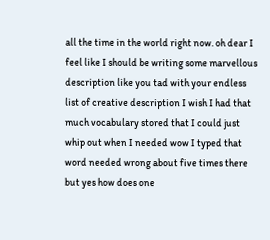all the time in the world right now. oh dear I feel like I should be writing some marvellous description like you tad with your endless list of creative description I wish I had that much vocabulary stored that I could just whip out when I needed wow I typed that word needed wrong about five times there but yes how does one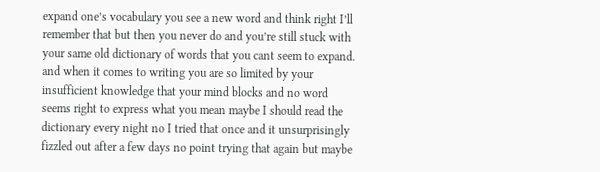expand one’s vocabulary you see a new word and think right I’ll remember that but then you never do and you’re still stuck with your same old dictionary of words that you cant seem to expand. and when it comes to writing you are so limited by your insufficient knowledge that your mind blocks and no word seems right to express what you mean maybe I should read the dictionary every night no I tried that once and it unsurprisingly fizzled out after a few days no point trying that again but maybe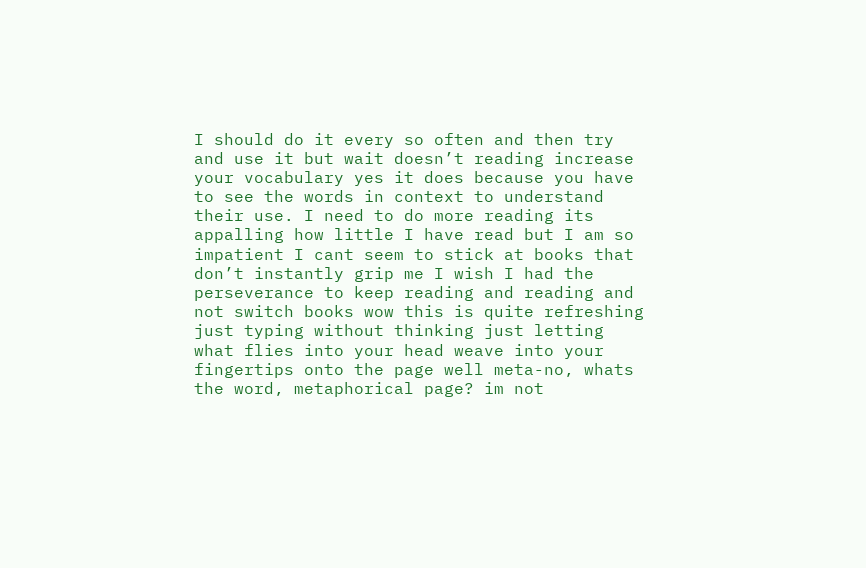I should do it every so often and then try and use it but wait doesn’t reading increase your vocabulary yes it does because you have to see the words in context to understand their use. I need to do more reading its appalling how little I have read but I am so impatient I cant seem to stick at books that don’t instantly grip me I wish I had the perseverance to keep reading and reading and not switch books wow this is quite refreshing just typing without thinking just letting what flies into your head weave into your fingertips onto the page well meta-no, whats the word, metaphorical page? im not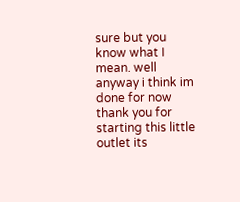sure but you know what I mean. well anyway i think im done for now thank you for starting this little outlet its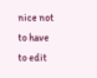nice not to have to edit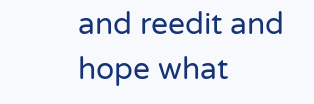and reedit and hope what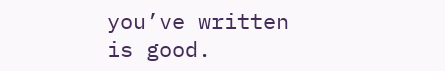you’ve written is good.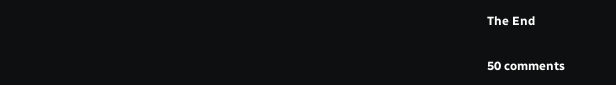The End

50 comments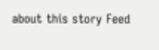about this story Feed